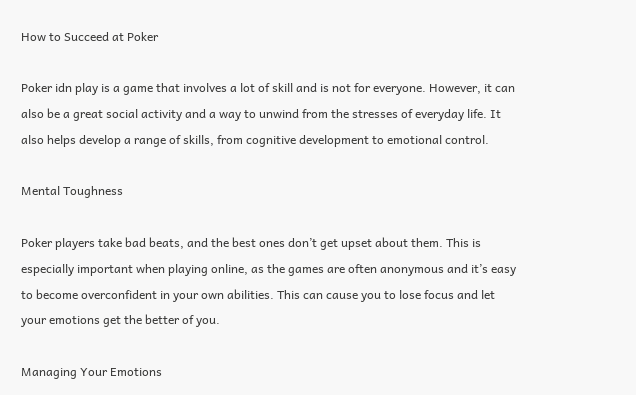How to Succeed at Poker

Poker idn play is a game that involves a lot of skill and is not for everyone. However, it can also be a great social activity and a way to unwind from the stresses of everyday life. It also helps develop a range of skills, from cognitive development to emotional control.

Mental Toughness

Poker players take bad beats, and the best ones don’t get upset about them. This is especially important when playing online, as the games are often anonymous and it’s easy to become overconfident in your own abilities. This can cause you to lose focus and let your emotions get the better of you.

Managing Your Emotions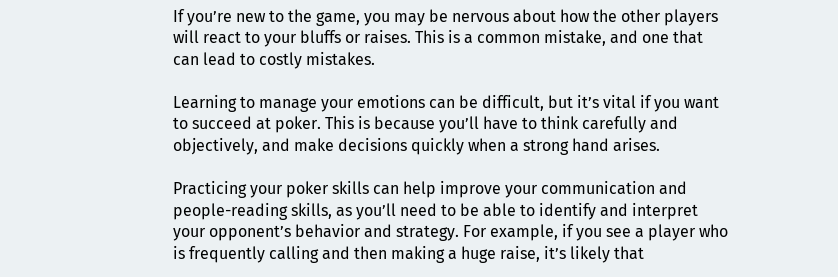If you’re new to the game, you may be nervous about how the other players will react to your bluffs or raises. This is a common mistake, and one that can lead to costly mistakes.

Learning to manage your emotions can be difficult, but it’s vital if you want to succeed at poker. This is because you’ll have to think carefully and objectively, and make decisions quickly when a strong hand arises.

Practicing your poker skills can help improve your communication and people-reading skills, as you’ll need to be able to identify and interpret your opponent’s behavior and strategy. For example, if you see a player who is frequently calling and then making a huge raise, it’s likely that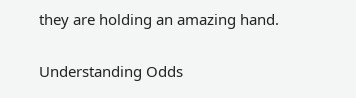they are holding an amazing hand.

Understanding Odds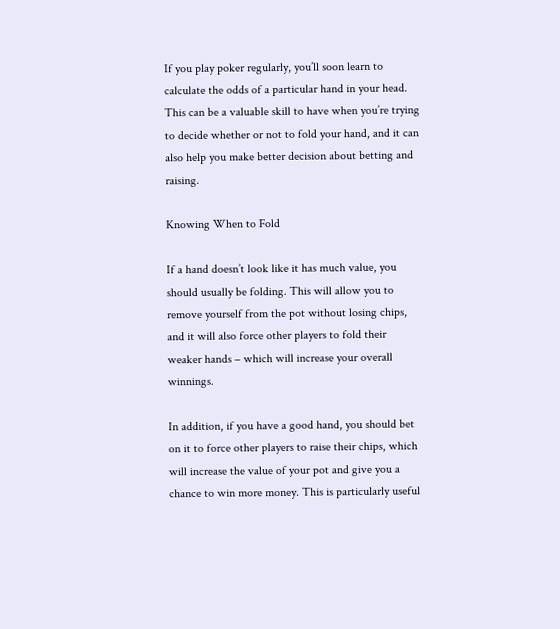If you play poker regularly, you’ll soon learn to calculate the odds of a particular hand in your head. This can be a valuable skill to have when you’re trying to decide whether or not to fold your hand, and it can also help you make better decision about betting and raising.

Knowing When to Fold

If a hand doesn’t look like it has much value, you should usually be folding. This will allow you to remove yourself from the pot without losing chips, and it will also force other players to fold their weaker hands – which will increase your overall winnings.

In addition, if you have a good hand, you should bet on it to force other players to raise their chips, which will increase the value of your pot and give you a chance to win more money. This is particularly useful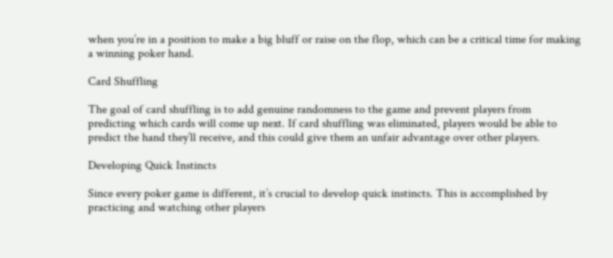when you’re in a position to make a big bluff or raise on the flop, which can be a critical time for making a winning poker hand.

Card Shuffling

The goal of card shuffling is to add genuine randomness to the game and prevent players from predicting which cards will come up next. If card shuffling was eliminated, players would be able to predict the hand they’ll receive, and this could give them an unfair advantage over other players.

Developing Quick Instincts

Since every poker game is different, it’s crucial to develop quick instincts. This is accomplished by practicing and watching other players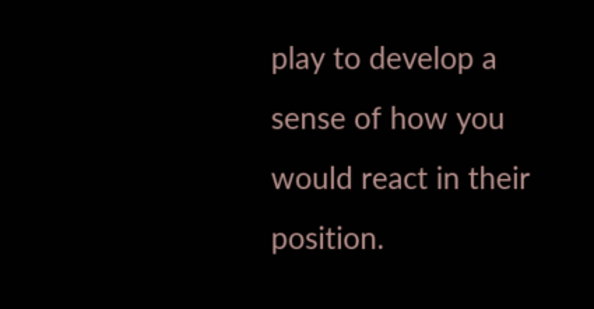play to develop a sense of how you would react in their position.